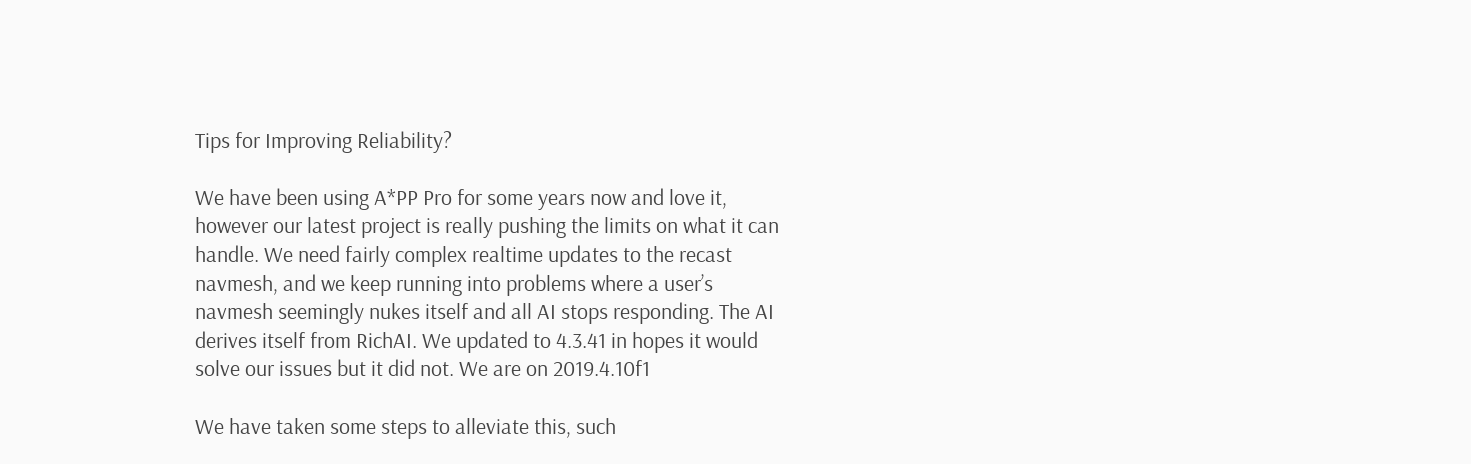Tips for Improving Reliability?

We have been using A*PP Pro for some years now and love it, however our latest project is really pushing the limits on what it can handle. We need fairly complex realtime updates to the recast navmesh, and we keep running into problems where a user’s navmesh seemingly nukes itself and all AI stops responding. The AI derives itself from RichAI. We updated to 4.3.41 in hopes it would solve our issues but it did not. We are on 2019.4.10f1

We have taken some steps to alleviate this, such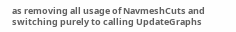as removing all usage of NavmeshCuts and switching purely to calling UpdateGraphs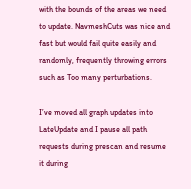with the bounds of the areas we need to update. NavmeshCuts was nice and fast but would fail quite easily and randomly, frequently throwing errors such as Too many perturbations.

I’ve moved all graph updates into LateUpdate and I pause all path requests during prescan and resume it during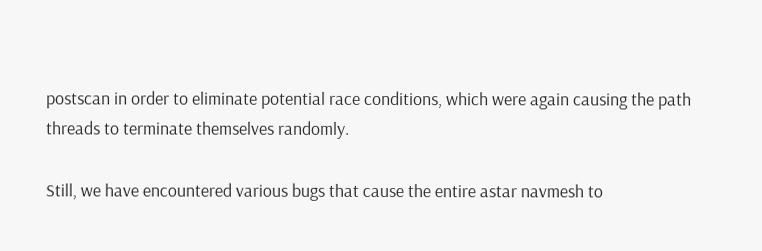postscan in order to eliminate potential race conditions, which were again causing the path threads to terminate themselves randomly.

Still, we have encountered various bugs that cause the entire astar navmesh to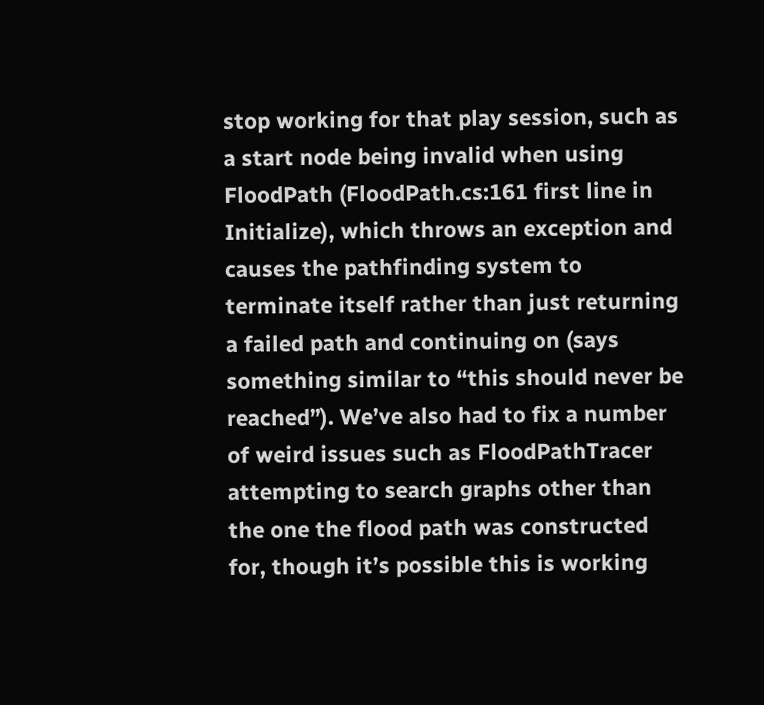stop working for that play session, such as a start node being invalid when using FloodPath (FloodPath.cs:161 first line in Initialize), which throws an exception and causes the pathfinding system to terminate itself rather than just returning a failed path and continuing on (says something similar to “this should never be reached”). We’ve also had to fix a number of weird issues such as FloodPathTracer attempting to search graphs other than the one the flood path was constructed for, though it’s possible this is working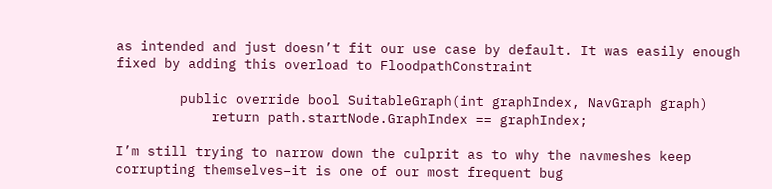as intended and just doesn’t fit our use case by default. It was easily enough fixed by adding this overload to FloodpathConstraint

        public override bool SuitableGraph(int graphIndex, NavGraph graph)
            return path.startNode.GraphIndex == graphIndex;

I’m still trying to narrow down the culprit as to why the navmeshes keep corrupting themselves–it is one of our most frequent bug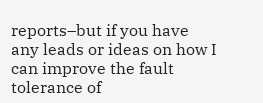reports–but if you have any leads or ideas on how I can improve the fault tolerance of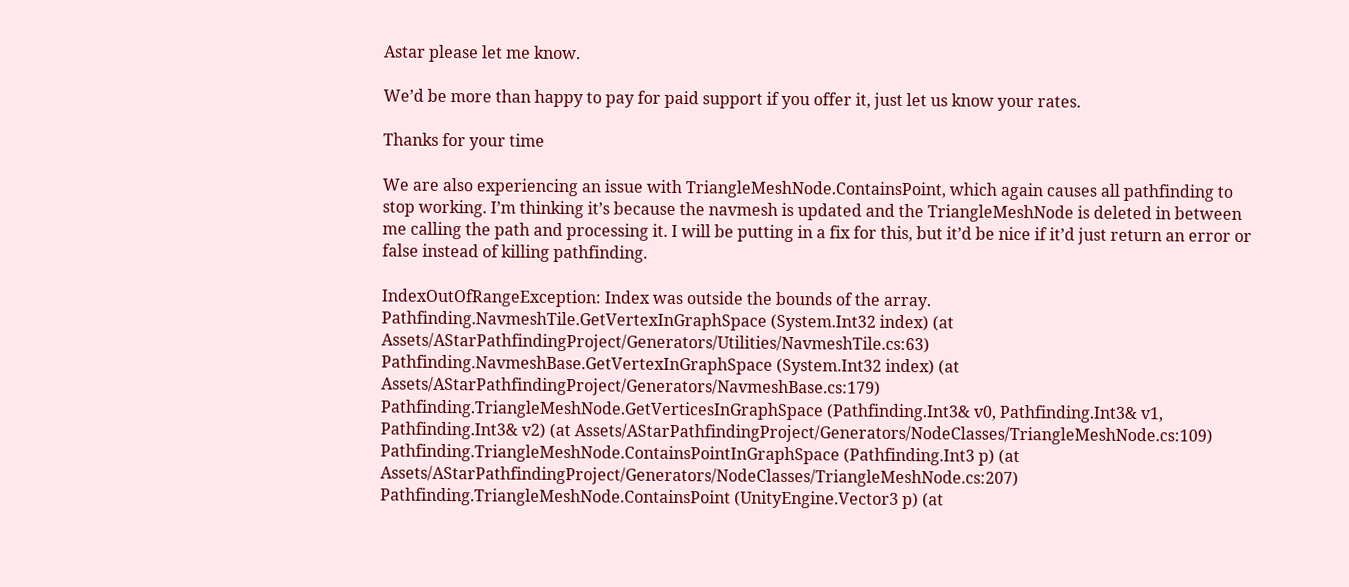Astar please let me know.

We’d be more than happy to pay for paid support if you offer it, just let us know your rates.

Thanks for your time

We are also experiencing an issue with TriangleMeshNode.ContainsPoint, which again causes all pathfinding to stop working. I’m thinking it’s because the navmesh is updated and the TriangleMeshNode is deleted in between me calling the path and processing it. I will be putting in a fix for this, but it’d be nice if it’d just return an error or false instead of killing pathfinding.

IndexOutOfRangeException: Index was outside the bounds of the array.
Pathfinding.NavmeshTile.GetVertexInGraphSpace (System.Int32 index) (at Assets/AStarPathfindingProject/Generators/Utilities/NavmeshTile.cs:63)
Pathfinding.NavmeshBase.GetVertexInGraphSpace (System.Int32 index) (at Assets/AStarPathfindingProject/Generators/NavmeshBase.cs:179)
Pathfinding.TriangleMeshNode.GetVerticesInGraphSpace (Pathfinding.Int3& v0, Pathfinding.Int3& v1, Pathfinding.Int3& v2) (at Assets/AStarPathfindingProject/Generators/NodeClasses/TriangleMeshNode.cs:109)
Pathfinding.TriangleMeshNode.ContainsPointInGraphSpace (Pathfinding.Int3 p) (at Assets/AStarPathfindingProject/Generators/NodeClasses/TriangleMeshNode.cs:207)
Pathfinding.TriangleMeshNode.ContainsPoint (UnityEngine.Vector3 p) (at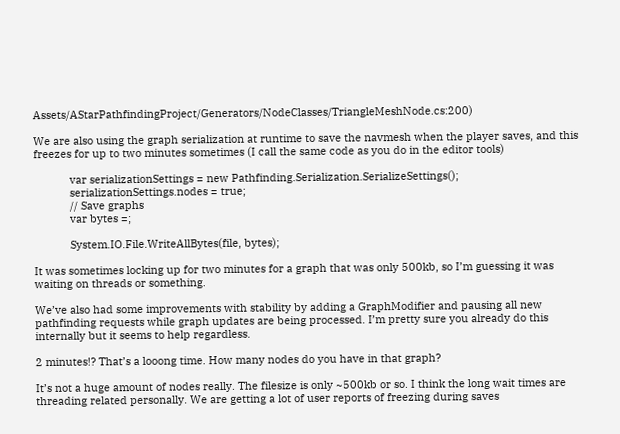Assets/AStarPathfindingProject/Generators/NodeClasses/TriangleMeshNode.cs:200)

We are also using the graph serialization at runtime to save the navmesh when the player saves, and this freezes for up to two minutes sometimes (I call the same code as you do in the editor tools)

            var serializationSettings = new Pathfinding.Serialization.SerializeSettings();
            serializationSettings.nodes = true;
            // Save graphs
            var bytes =;

            System.IO.File.WriteAllBytes(file, bytes);

It was sometimes locking up for two minutes for a graph that was only 500kb, so I’m guessing it was waiting on threads or something.

We’ve also had some improvements with stability by adding a GraphModifier and pausing all new pathfinding requests while graph updates are being processed. I’m pretty sure you already do this internally but it seems to help regardless.

2 minutes!? That’s a looong time. How many nodes do you have in that graph?

It’s not a huge amount of nodes really. The filesize is only ~500kb or so. I think the long wait times are threading related personally. We are getting a lot of user reports of freezing during saves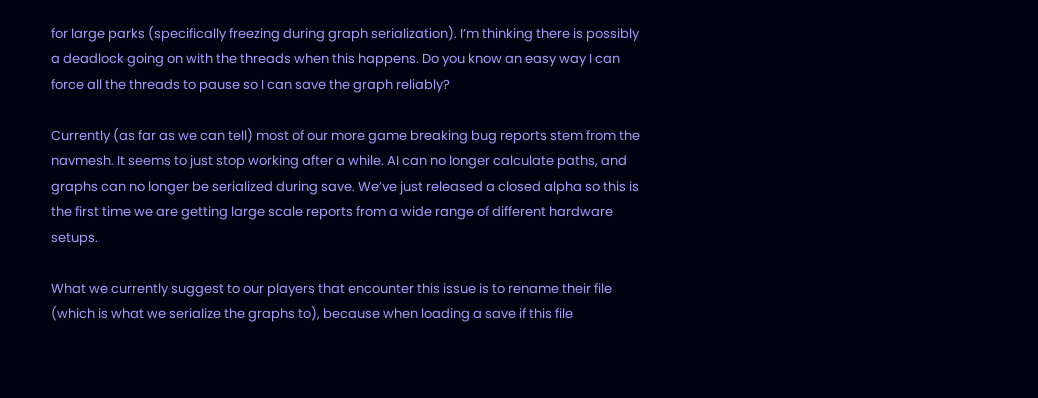for large parks (specifically freezing during graph serialization). I’m thinking there is possibly a deadlock going on with the threads when this happens. Do you know an easy way I can force all the threads to pause so I can save the graph reliably?

Currently (as far as we can tell) most of our more game breaking bug reports stem from the navmesh. It seems to just stop working after a while. AI can no longer calculate paths, and graphs can no longer be serialized during save. We’ve just released a closed alpha so this is the first time we are getting large scale reports from a wide range of different hardware setups.

What we currently suggest to our players that encounter this issue is to rename their file (which is what we serialize the graphs to), because when loading a save if this file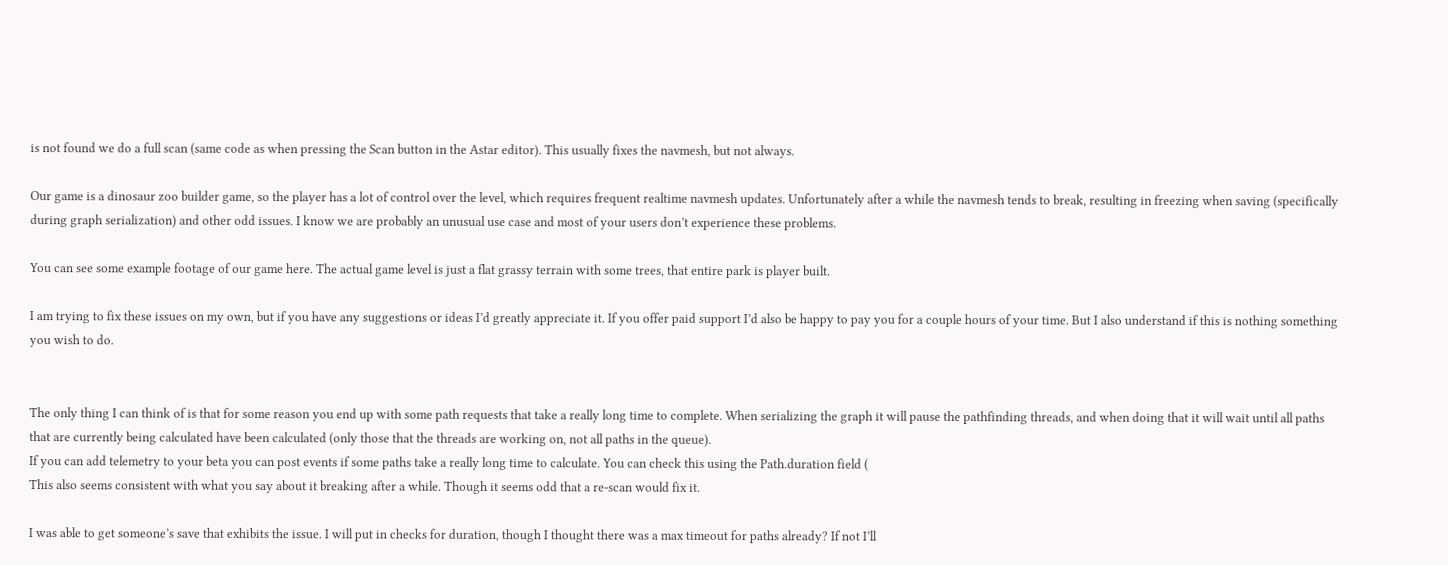is not found we do a full scan (same code as when pressing the Scan button in the Astar editor). This usually fixes the navmesh, but not always.

Our game is a dinosaur zoo builder game, so the player has a lot of control over the level, which requires frequent realtime navmesh updates. Unfortunately after a while the navmesh tends to break, resulting in freezing when saving (specifically during graph serialization) and other odd issues. I know we are probably an unusual use case and most of your users don’t experience these problems.

You can see some example footage of our game here. The actual game level is just a flat grassy terrain with some trees, that entire park is player built.

I am trying to fix these issues on my own, but if you have any suggestions or ideas I’d greatly appreciate it. If you offer paid support I’d also be happy to pay you for a couple hours of your time. But I also understand if this is nothing something you wish to do.


The only thing I can think of is that for some reason you end up with some path requests that take a really long time to complete. When serializing the graph it will pause the pathfinding threads, and when doing that it will wait until all paths that are currently being calculated have been calculated (only those that the threads are working on, not all paths in the queue).
If you can add telemetry to your beta you can post events if some paths take a really long time to calculate. You can check this using the Path.duration field (
This also seems consistent with what you say about it breaking after a while. Though it seems odd that a re-scan would fix it.

I was able to get someone’s save that exhibits the issue. I will put in checks for duration, though I thought there was a max timeout for paths already? If not I’ll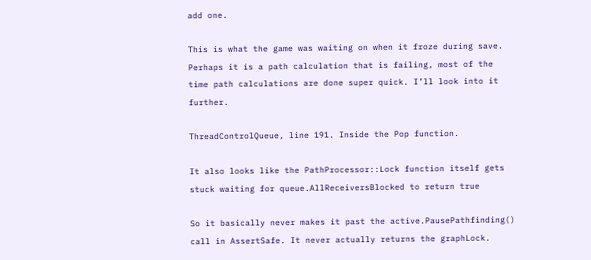add one.

This is what the game was waiting on when it froze during save. Perhaps it is a path calculation that is failing, most of the time path calculations are done super quick. I’ll look into it further.

ThreadControlQueue, line 191. Inside the Pop function.

It also looks like the PathProcessor::Lock function itself gets stuck waiting for queue.AllReceiversBlocked to return true

So it basically never makes it past the active.PausePathfinding() call in AssertSafe. It never actually returns the graphLock.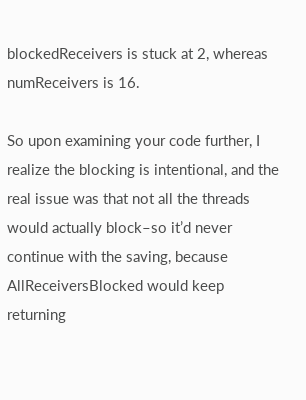blockedReceivers is stuck at 2, whereas numReceivers is 16.

So upon examining your code further, I realize the blocking is intentional, and the real issue was that not all the threads would actually block–so it’d never continue with the saving, because AllReceiversBlocked would keep returning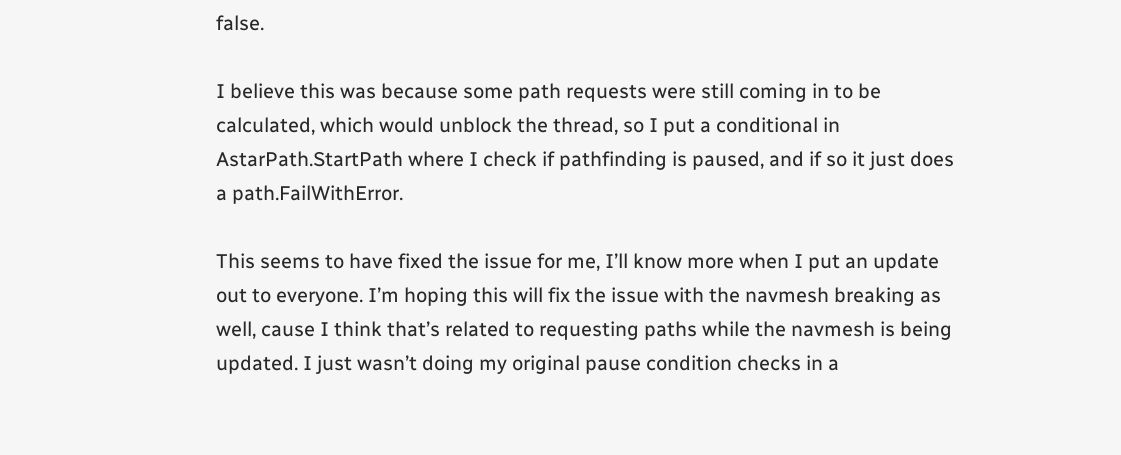false.

I believe this was because some path requests were still coming in to be calculated, which would unblock the thread, so I put a conditional in AstarPath.StartPath where I check if pathfinding is paused, and if so it just does a path.FailWithError.

This seems to have fixed the issue for me, I’ll know more when I put an update out to everyone. I’m hoping this will fix the issue with the navmesh breaking as well, cause I think that’s related to requesting paths while the navmesh is being updated. I just wasn’t doing my original pause condition checks in a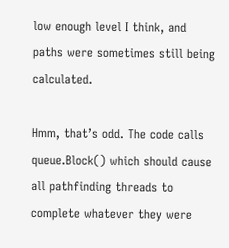low enough level I think, and paths were sometimes still being calculated.

Hmm, that’s odd. The code calls queue.Block() which should cause all pathfinding threads to complete whatever they were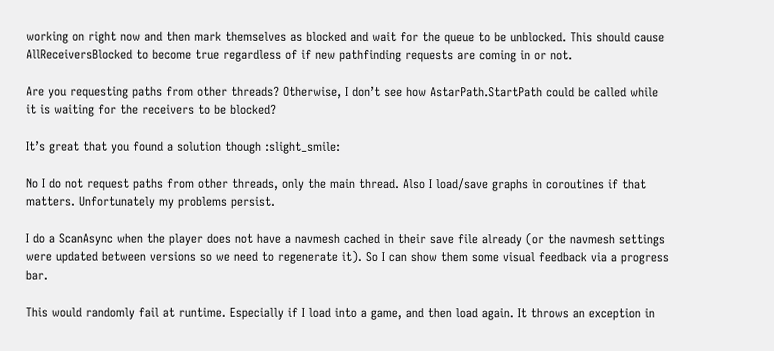working on right now and then mark themselves as blocked and wait for the queue to be unblocked. This should cause AllReceiversBlocked to become true regardless of if new pathfinding requests are coming in or not.

Are you requesting paths from other threads? Otherwise, I don’t see how AstarPath.StartPath could be called while it is waiting for the receivers to be blocked?

It’s great that you found a solution though :slight_smile:

No I do not request paths from other threads, only the main thread. Also I load/save graphs in coroutines if that matters. Unfortunately my problems persist.

I do a ScanAsync when the player does not have a navmesh cached in their save file already (or the navmesh settings were updated between versions so we need to regenerate it). So I can show them some visual feedback via a progress bar.

This would randomly fail at runtime. Especially if I load into a game, and then load again. It throws an exception in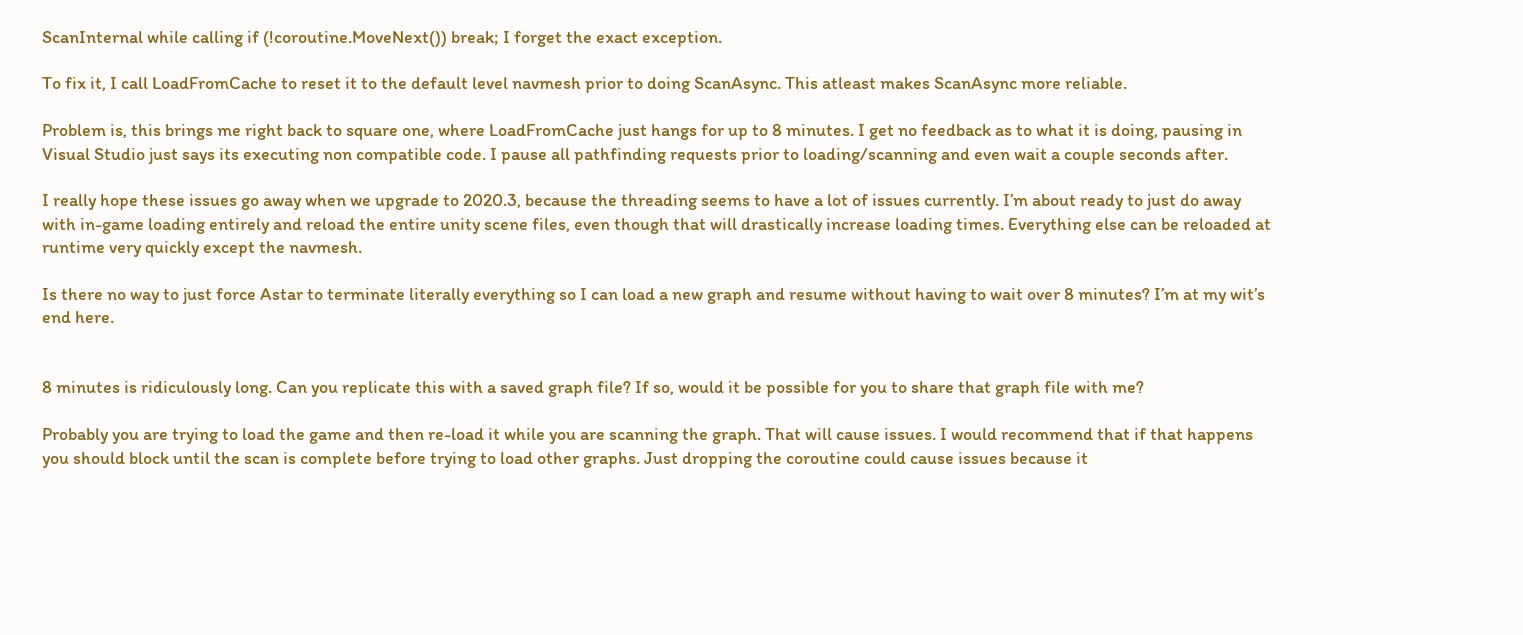ScanInternal while calling if (!coroutine.MoveNext()) break; I forget the exact exception.

To fix it, I call LoadFromCache to reset it to the default level navmesh prior to doing ScanAsync. This atleast makes ScanAsync more reliable.

Problem is, this brings me right back to square one, where LoadFromCache just hangs for up to 8 minutes. I get no feedback as to what it is doing, pausing in Visual Studio just says its executing non compatible code. I pause all pathfinding requests prior to loading/scanning and even wait a couple seconds after.

I really hope these issues go away when we upgrade to 2020.3, because the threading seems to have a lot of issues currently. I’m about ready to just do away with in-game loading entirely and reload the entire unity scene files, even though that will drastically increase loading times. Everything else can be reloaded at runtime very quickly except the navmesh.

Is there no way to just force Astar to terminate literally everything so I can load a new graph and resume without having to wait over 8 minutes? I’m at my wit’s end here.


8 minutes is ridiculously long. Can you replicate this with a saved graph file? If so, would it be possible for you to share that graph file with me?

Probably you are trying to load the game and then re-load it while you are scanning the graph. That will cause issues. I would recommend that if that happens you should block until the scan is complete before trying to load other graphs. Just dropping the coroutine could cause issues because it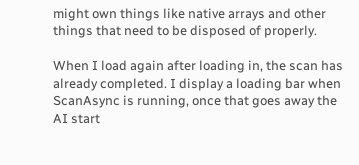might own things like native arrays and other things that need to be disposed of properly.

When I load again after loading in, the scan has already completed. I display a loading bar when ScanAsync is running, once that goes away the AI start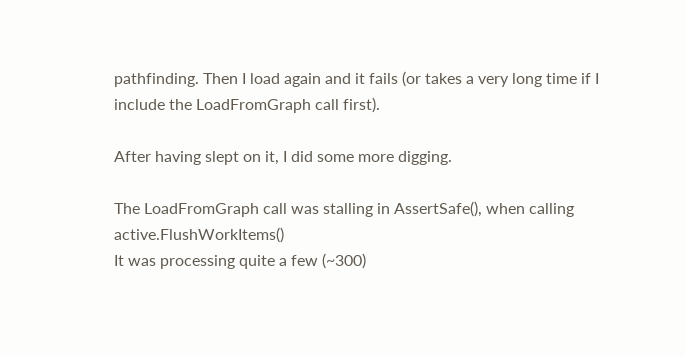pathfinding. Then I load again and it fails (or takes a very long time if I include the LoadFromGraph call first).

After having slept on it, I did some more digging.

The LoadFromGraph call was stalling in AssertSafe(), when calling active.FlushWorkItems()
It was processing quite a few (~300)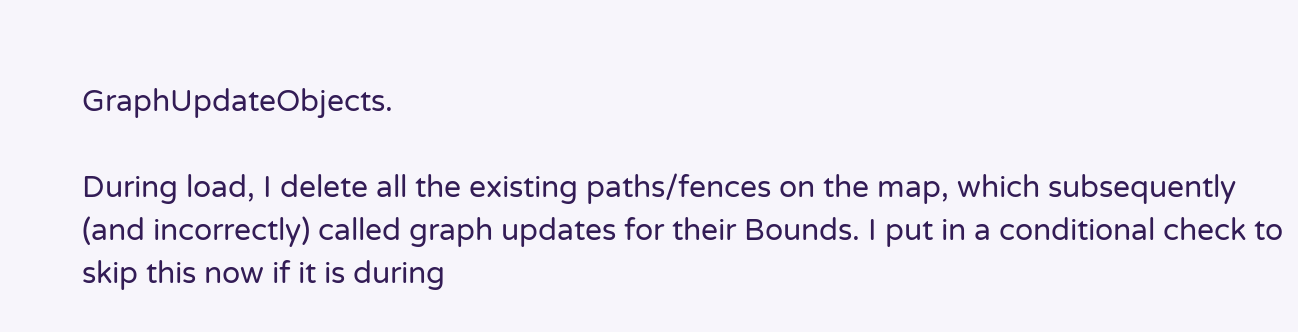GraphUpdateObjects.

During load, I delete all the existing paths/fences on the map, which subsequently (and incorrectly) called graph updates for their Bounds. I put in a conditional check to skip this now if it is during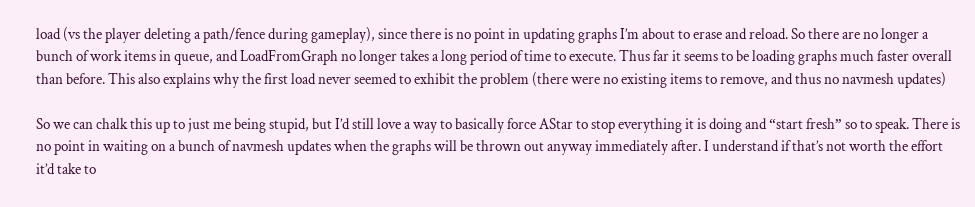load (vs the player deleting a path/fence during gameplay), since there is no point in updating graphs I’m about to erase and reload. So there are no longer a bunch of work items in queue, and LoadFromGraph no longer takes a long period of time to execute. Thus far it seems to be loading graphs much faster overall than before. This also explains why the first load never seemed to exhibit the problem (there were no existing items to remove, and thus no navmesh updates)

So we can chalk this up to just me being stupid, but I’d still love a way to basically force AStar to stop everything it is doing and “start fresh” so to speak. There is no point in waiting on a bunch of navmesh updates when the graphs will be thrown out anyway immediately after. I understand if that’s not worth the effort it’d take to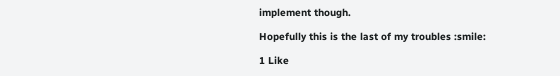implement though.

Hopefully this is the last of my troubles :smile:

1 Like